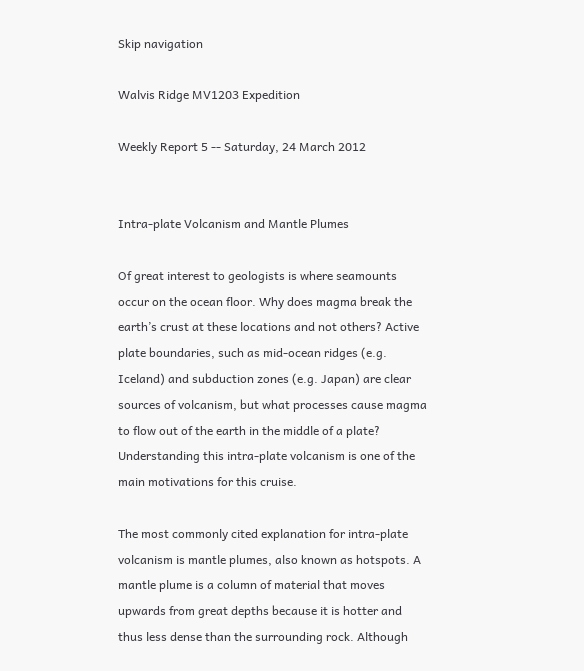Skip navigation

Walvis Ridge MV1203 Expedition

Weekly Report 5 -- Saturday, 24 March 2012


Intra-plate Volcanism and Mantle Plumes

Of great interest to geologists is where seamounts occur on the ocean floor. Why does magma break the earth’s crust at these locations and not others? Active plate boundaries, such as mid-ocean ridges (e.g. Iceland) and subduction zones (e.g. Japan) are clear sources of volcanism, but what processes cause magma to flow out of the earth in the middle of a plate? Understanding this intra-plate volcanism is one of the main motivations for this cruise.

The most commonly cited explanation for intra-plate volcanism is mantle plumes, also known as hotspots. A mantle plume is a column of material that moves upwards from great depths because it is hotter and thus less dense than the surrounding rock. Although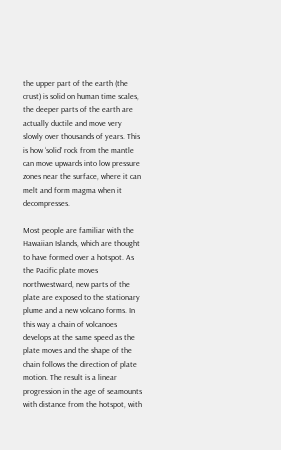the upper part of the earth (the crust) is solid on human time scales, the deeper parts of the earth are actually ductile and move very slowly over thousands of years. This is how ‘solid’ rock from the mantle can move upwards into low pressure zones near the surface, where it can melt and form magma when it decompresses.

Most people are familiar with the Hawaiian Islands, which are thought to have formed over a hotspot. As the Pacific plate moves northwestward, new parts of the plate are exposed to the stationary plume and a new volcano forms. In this way a chain of volcanoes develops at the same speed as the plate moves and the shape of the chain follows the direction of plate motion. The result is a linear progression in the age of seamounts with distance from the hotspot, with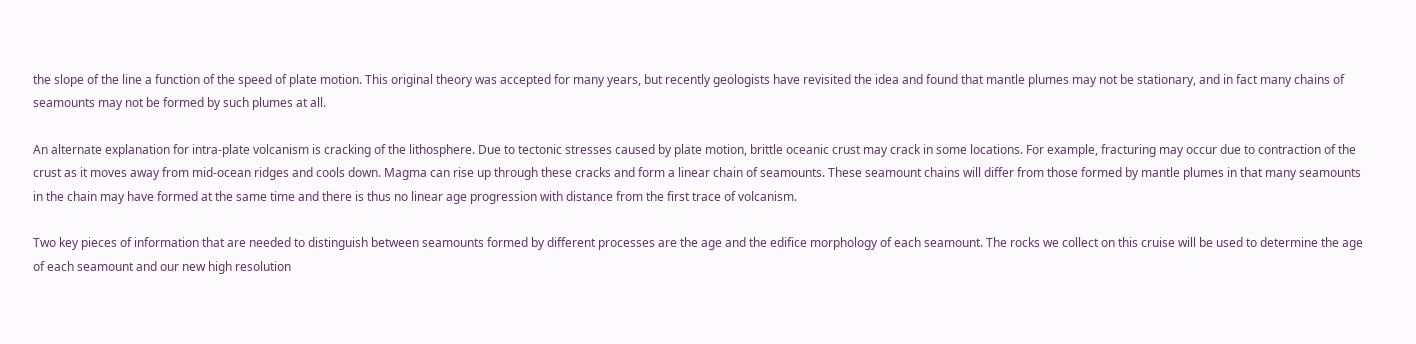the slope of the line a function of the speed of plate motion. This original theory was accepted for many years, but recently geologists have revisited the idea and found that mantle plumes may not be stationary, and in fact many chains of seamounts may not be formed by such plumes at all.

An alternate explanation for intra-plate volcanism is cracking of the lithosphere. Due to tectonic stresses caused by plate motion, brittle oceanic crust may crack in some locations. For example, fracturing may occur due to contraction of the crust as it moves away from mid-ocean ridges and cools down. Magma can rise up through these cracks and form a linear chain of seamounts. These seamount chains will differ from those formed by mantle plumes in that many seamounts in the chain may have formed at the same time and there is thus no linear age progression with distance from the first trace of volcanism.

Two key pieces of information that are needed to distinguish between seamounts formed by different processes are the age and the edifice morphology of each seamount. The rocks we collect on this cruise will be used to determine the age of each seamount and our new high resolution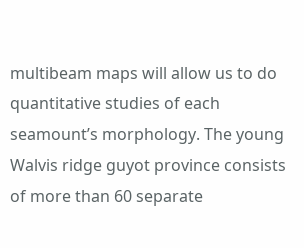multibeam maps will allow us to do quantitative studies of each seamount’s morphology. The young Walvis ridge guyot province consists of more than 60 separate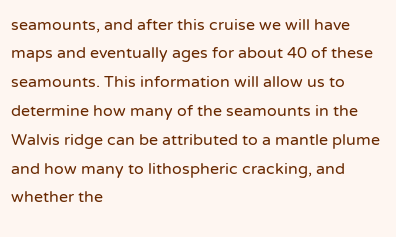seamounts, and after this cruise we will have maps and eventually ages for about 40 of these seamounts. This information will allow us to determine how many of the seamounts in the Walvis ridge can be attributed to a mantle plume and how many to lithospheric cracking, and whether the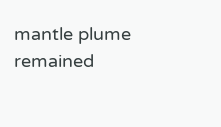mantle plume remained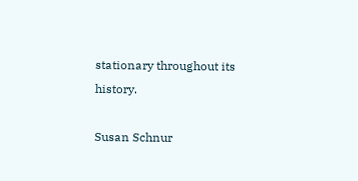stationary throughout its history.

Susan Schnur